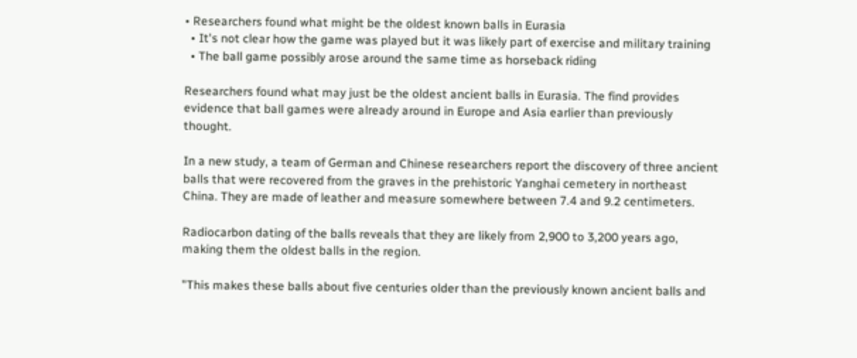• Researchers found what might be the oldest known balls in Eurasia
  • It's not clear how the game was played but it was likely part of exercise and military training
  • The ball game possibly arose around the same time as horseback riding

Researchers found what may just be the oldest ancient balls in Eurasia. The find provides evidence that ball games were already around in Europe and Asia earlier than previously thought.

In a new study, a team of German and Chinese researchers report the discovery of three ancient balls that were recovered from the graves in the prehistoric Yanghai cemetery in northeast China. They are made of leather and measure somewhere between 7.4 and 9.2 centimeters.

Radiocarbon dating of the balls reveals that they are likely from 2,900 to 3,200 years ago, making them the oldest balls in the region.

"This makes these balls about five centuries older than the previously known ancient balls and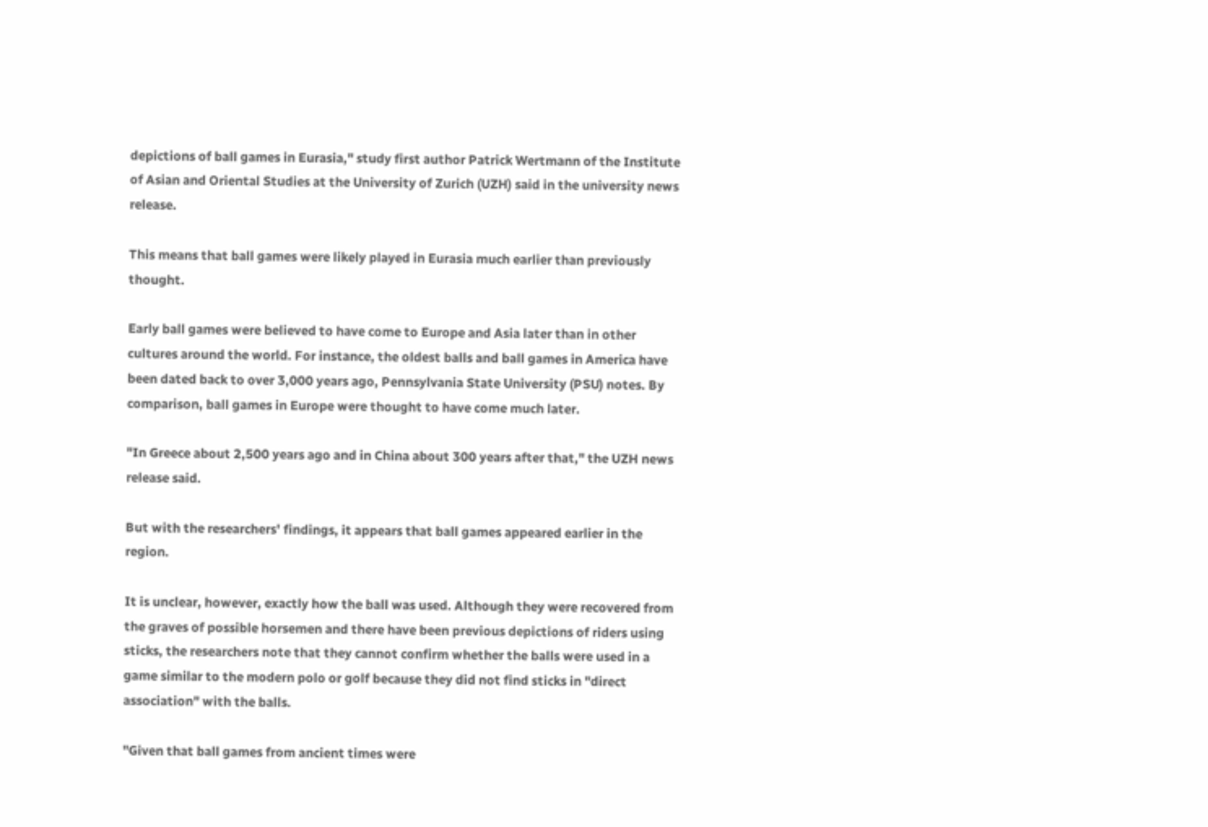depictions of ball games in Eurasia," study first author Patrick Wertmann of the Institute of Asian and Oriental Studies at the University of Zurich (UZH) said in the university news release.

This means that ball games were likely played in Eurasia much earlier than previously thought.

Early ball games were believed to have come to Europe and Asia later than in other cultures around the world. For instance, the oldest balls and ball games in America have been dated back to over 3,000 years ago, Pennsylvania State University (PSU) notes. By comparison, ball games in Europe were thought to have come much later.

"In Greece about 2,500 years ago and in China about 300 years after that," the UZH news release said.

But with the researchers' findings, it appears that ball games appeared earlier in the region.

It is unclear, however, exactly how the ball was used. Although they were recovered from the graves of possible horsemen and there have been previous depictions of riders using sticks, the researchers note that they cannot confirm whether the balls were used in a game similar to the modern polo or golf because they did not find sticks in "direct association" with the balls.

"Given that ball games from ancient times were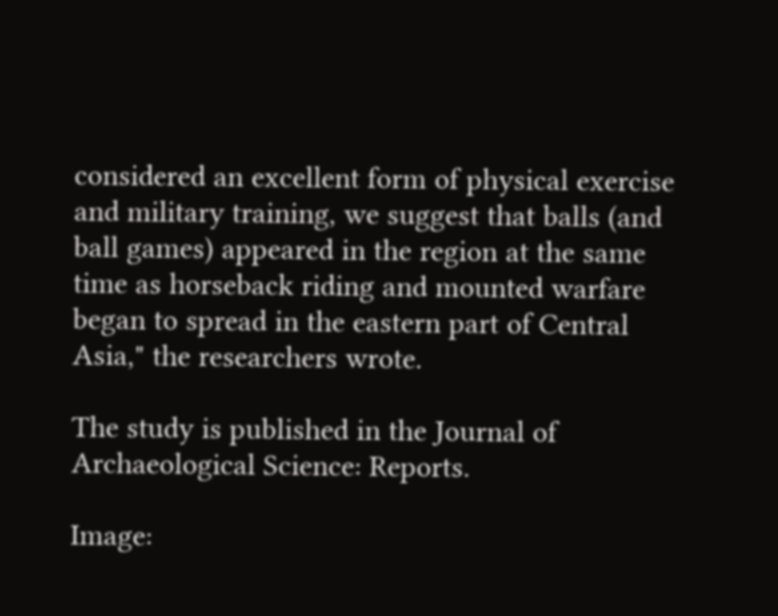considered an excellent form of physical exercise and military training, we suggest that balls (and ball games) appeared in the region at the same time as horseback riding and mounted warfare began to spread in the eastern part of Central Asia," the researchers wrote.

The study is published in the Journal of Archaeological Science: Reports.

Image: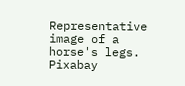Representative image of a horse's legs. Pixabay